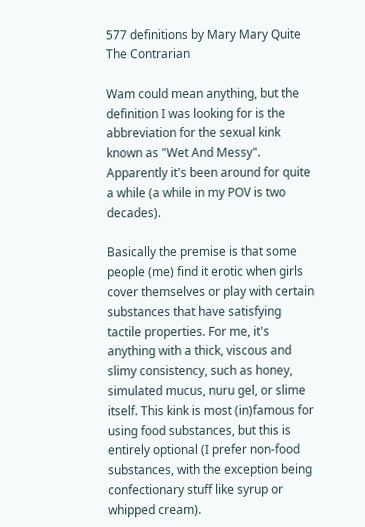577 definitions by Mary Mary Quite The Contrarian

Wam could mean anything, but the definition I was looking for is the abbreviation for the sexual kink known as "Wet And Messy". Apparently it's been around for quite a while (a while in my POV is two decades).

Basically the premise is that some people (me) find it erotic when girls cover themselves or play with certain substances that have satisfying tactile properties. For me, it's anything with a thick, viscous and slimy consistency, such as honey, simulated mucus, nuru gel, or slime itself. This kink is most (in)famous for using food substances, but this is entirely optional (I prefer non-food substances, with the exception being confectionary stuff like syrup or whipped cream).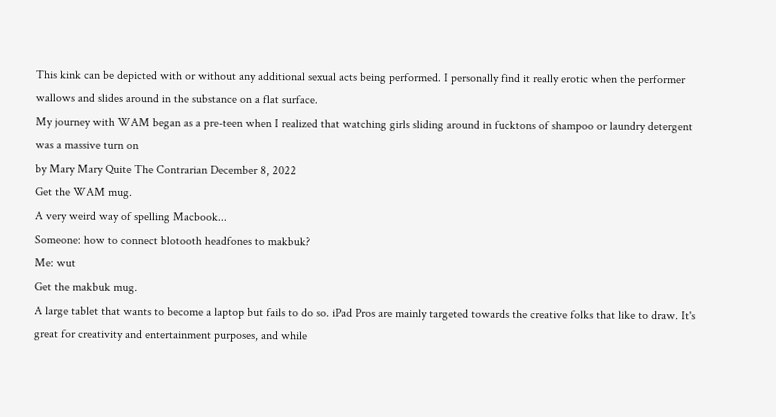This kink can be depicted with or without any additional sexual acts being performed. I personally find it really erotic when the performer wallows and slides around in the substance on a flat surface.
My journey with WAM began as a pre-teen when I realized that watching girls sliding around in fucktons of shampoo or laundry detergent was a massive turn on
by Mary Mary Quite The Contrarian December 8, 2022
Get the WAM mug.
A very weird way of spelling Macbook...
Someone: how to connect blotooth headfones to makbuk?
Me: wut
Get the makbuk mug.
A large tablet that wants to become a laptop but fails to do so. iPad Pros are mainly targeted towards the creative folks that like to draw. It's great for creativity and entertainment purposes, and while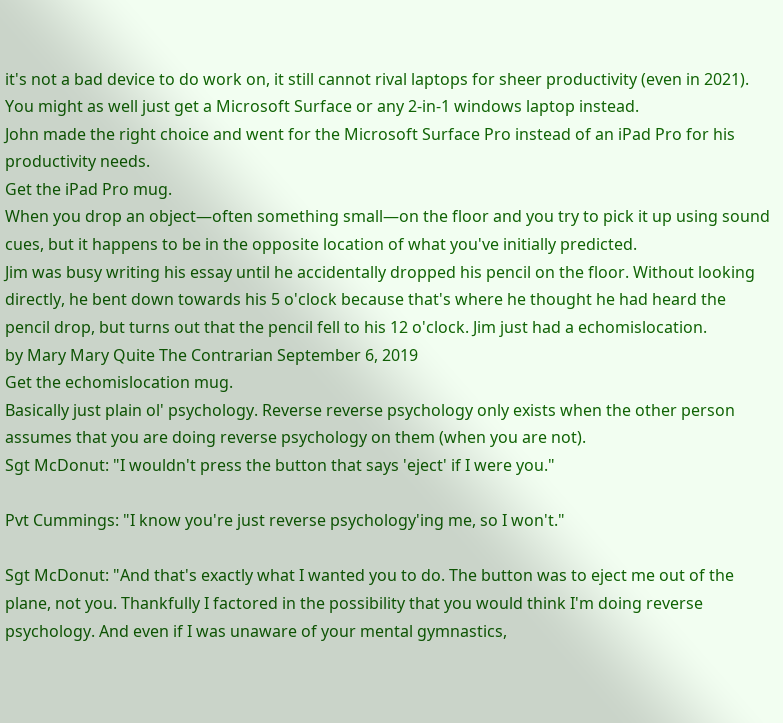it's not a bad device to do work on, it still cannot rival laptops for sheer productivity (even in 2021). You might as well just get a Microsoft Surface or any 2-in-1 windows laptop instead.
John made the right choice and went for the Microsoft Surface Pro instead of an iPad Pro for his productivity needs.
Get the iPad Pro mug.
When you drop an object—often something small—on the floor and you try to pick it up using sound cues, but it happens to be in the opposite location of what you've initially predicted.
Jim was busy writing his essay until he accidentally dropped his pencil on the floor. Without looking directly, he bent down towards his 5 o'clock because that's where he thought he had heard the pencil drop, but turns out that the pencil fell to his 12 o'clock. Jim just had a echomislocation.
by Mary Mary Quite The Contrarian September 6, 2019
Get the echomislocation mug.
Basically just plain ol' psychology. Reverse reverse psychology only exists when the other person assumes that you are doing reverse psychology on them (when you are not).
Sgt McDonut: "I wouldn't press the button that says 'eject' if I were you."

Pvt Cummings: "I know you're just reverse psychology'ing me, so I won't."

Sgt McDonut: "And that's exactly what I wanted you to do. The button was to eject me out of the plane, not you. Thankfully I factored in the possibility that you would think I'm doing reverse psychology. And even if I was unaware of your mental gymnastics,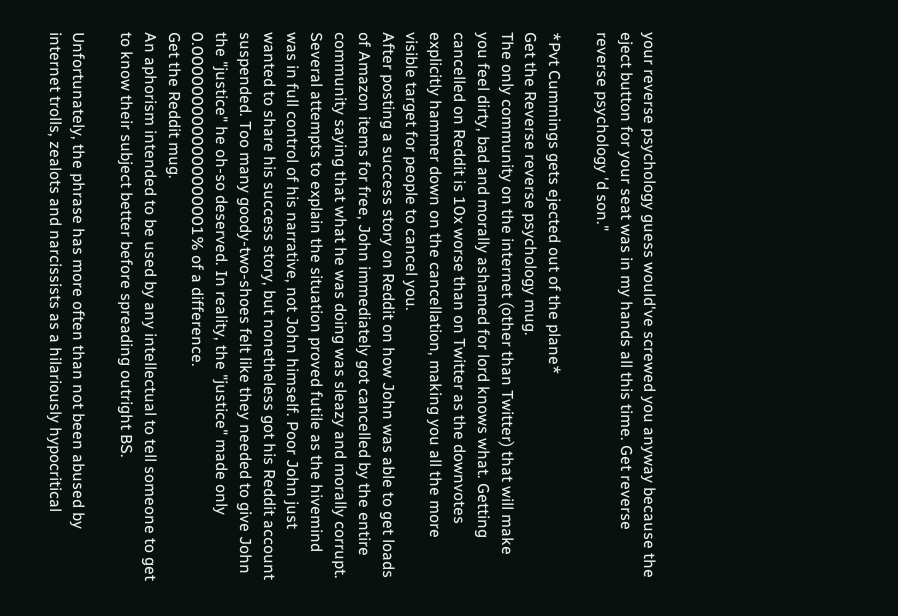your reverse psychology guess would've screwed you anyway because the eject button for your seat was in my hands all this time. Get reverse reverse psychology 'd son."

*Pvt Cummings gets ejected out of the plane*
Get the Reverse reverse psychology mug.
The only community on the internet (other than Twitter) that will make you feel dirty, bad and morally ashamed for lord knows what. Getting cancelled on Reddit is 10x worse than on Twitter as the downvotes explicitly hammer down on the cancellation, making you all the more visible target for people to cancel you.
After posting a success story on Reddit on how John was able to get loads of Amazon items for free, John immediately got cancelled by the entire community saying that what he was doing was sleazy and morally corrupt. Several attempts to explain the situation proved futile as the hivemind was in full control of his narrative, not John himself. Poor John just wanted to share his success story, but nonetheless got his Reddit account suspended. Too many goody-two-shoes felt like they needed to give John the "justice" he oh-so deserved. In reality, the "justice" made only 0.0000000000000000001% of a difference.
Get the Reddit mug.
An aphorism intended to be used by any intellectual to tell someone to get to know their subject better before spreading outright BS.

Unfortunately, the phrase has more often than not been abused by internet trolls, zealots and narcissists as a hilariously hypocritical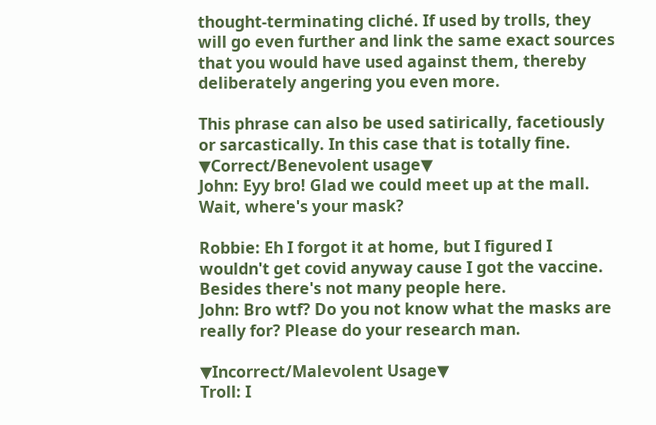thought-terminating cliché. If used by trolls, they will go even further and link the same exact sources that you would have used against them, thereby deliberately angering you even more.

This phrase can also be used satirically, facetiously or sarcastically. In this case that is totally fine.
▼Correct/Benevolent usage▼
John: Eyy bro! Glad we could meet up at the mall. Wait, where's your mask?

Robbie: Eh I forgot it at home, but I figured I wouldn't get covid anyway cause I got the vaccine. Besides there's not many people here.
John: Bro wtf? Do you not know what the masks are really for? Please do your research man.

▼Incorrect/Malevolent Usage▼
Troll: I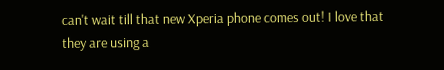can't wait till that new Xperia phone comes out! I love that they are using a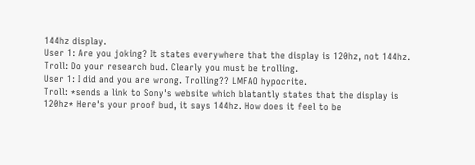144hz display.
User 1: Are you joking? It states everywhere that the display is 120hz, not 144hz.
Troll: Do your research bud. Clearly you must be trolling.
User 1: I did and you are wrong. Trolling?? LMFAO hypocrite.
Troll: *sends a link to Sony's website which blatantly states that the display is 120hz* Here's your proof bud, it says 144hz. How does it feel to be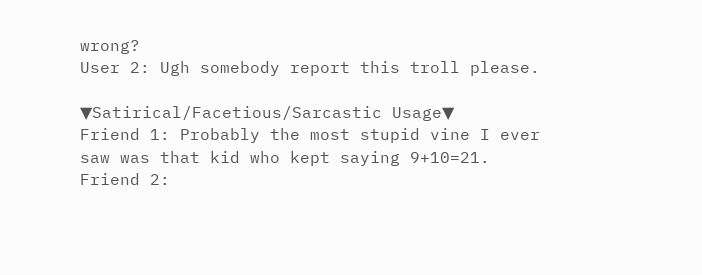wrong?
User 2: Ugh somebody report this troll please.

▼Satirical/Facetious/Sarcastic Usage▼
Friend 1: Probably the most stupid vine I ever saw was that kid who kept saying 9+10=21.
Friend 2: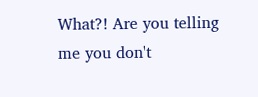What?! Are you telling me you don't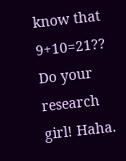know that 9+10=21?? Do your research girl! Haha.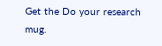Get the Do your research mug.